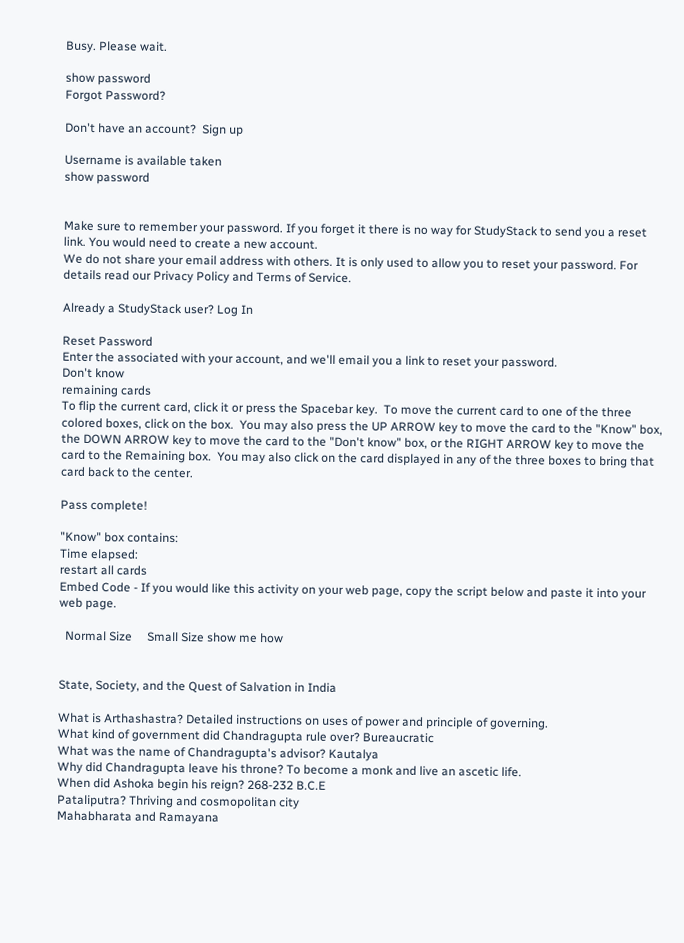Busy. Please wait.

show password
Forgot Password?

Don't have an account?  Sign up

Username is available taken
show password


Make sure to remember your password. If you forget it there is no way for StudyStack to send you a reset link. You would need to create a new account.
We do not share your email address with others. It is only used to allow you to reset your password. For details read our Privacy Policy and Terms of Service.

Already a StudyStack user? Log In

Reset Password
Enter the associated with your account, and we'll email you a link to reset your password.
Don't know
remaining cards
To flip the current card, click it or press the Spacebar key.  To move the current card to one of the three colored boxes, click on the box.  You may also press the UP ARROW key to move the card to the "Know" box, the DOWN ARROW key to move the card to the "Don't know" box, or the RIGHT ARROW key to move the card to the Remaining box.  You may also click on the card displayed in any of the three boxes to bring that card back to the center.

Pass complete!

"Know" box contains:
Time elapsed:
restart all cards
Embed Code - If you would like this activity on your web page, copy the script below and paste it into your web page.

  Normal Size     Small Size show me how


State, Society, and the Quest of Salvation in India

What is Arthashastra? Detailed instructions on uses of power and principle of governing.
What kind of government did Chandragupta rule over? Bureaucratic
What was the name of Chandragupta's advisor? Kautalya
Why did Chandragupta leave his throne? To become a monk and live an ascetic life.
When did Ashoka begin his reign? 268-232 B.C.E
Pataliputra? Thriving and cosmopolitan city
Mahabharata and Ramayana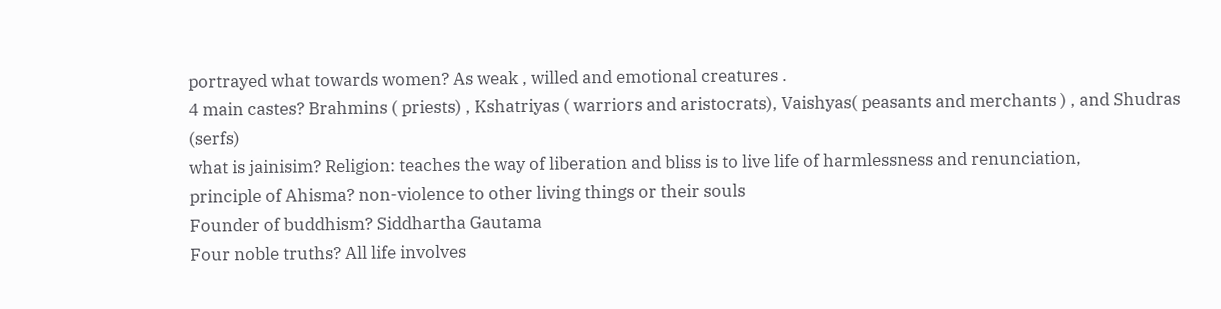portrayed what towards women? As weak , willed and emotional creatures .
4 main castes? Brahmins ( priests) , Kshatriyas ( warriors and aristocrats), Vaishyas( peasants and merchants ) , and Shudras (serfs)
what is jainisim? Religion: teaches the way of liberation and bliss is to live life of harmlessness and renunciation,
principle of Ahisma? non-violence to other living things or their souls
Founder of buddhism? Siddhartha Gautama
Four noble truths? All life involves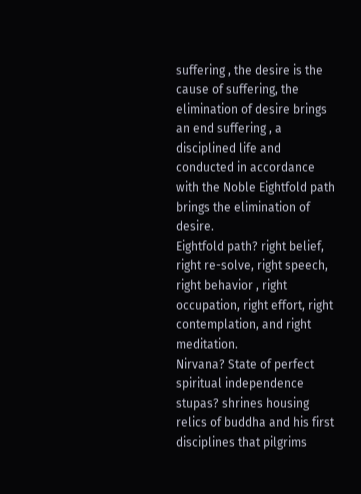suffering , the desire is the cause of suffering, the elimination of desire brings an end suffering , a disciplined life and conducted in accordance with the Noble Eightfold path brings the elimination of desire.
Eightfold path? right belief, right re-solve, right speech, right behavior , right occupation, right effort, right contemplation, and right meditation.
Nirvana? State of perfect spiritual independence
stupas? shrines housing relics of buddha and his first disciplines that pilgrims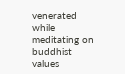venerated while meditating on buddhist values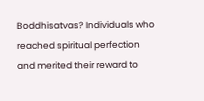Boddhisatvas? Individuals who reached spiritual perfection and merited their reward to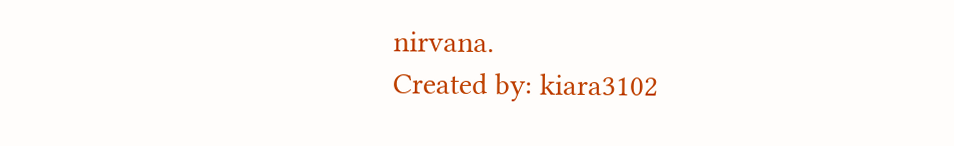nirvana.
Created by: kiara3102